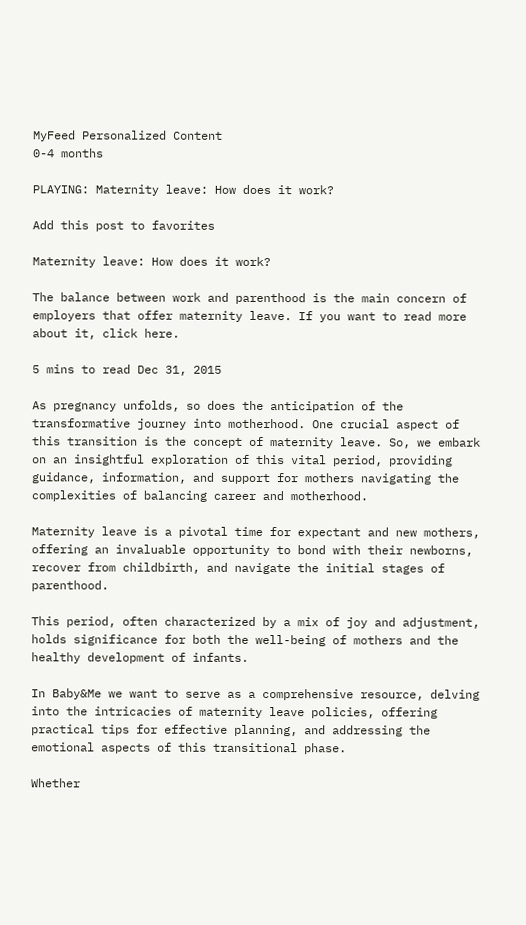MyFeed Personalized Content
0-4 months

PLAYING: Maternity leave: How does it work?

Add this post to favorites

Maternity leave: How does it work?

The balance between work and parenthood is the main concern of employers that offer maternity leave. If you want to read more about it, click here.

5 mins to read Dec 31, 2015

As pregnancy unfolds, so does the anticipation of the transformative journey into motherhood. One crucial aspect of this transition is the concept of maternity leave. So, we embark on an insightful exploration of this vital period, providing guidance, information, and support for mothers navigating the complexities of balancing career and motherhood.

Maternity leave is a pivotal time for expectant and new mothers, offering an invaluable opportunity to bond with their newborns, recover from childbirth, and navigate the initial stages of parenthood.

This period, often characterized by a mix of joy and adjustment, holds significance for both the well-being of mothers and the healthy development of infants.

In Baby&Me we want to serve as a comprehensive resource, delving into the intricacies of maternity leave policies, offering practical tips for effective planning, and addressing the emotional aspects of this transitional phase.

Whether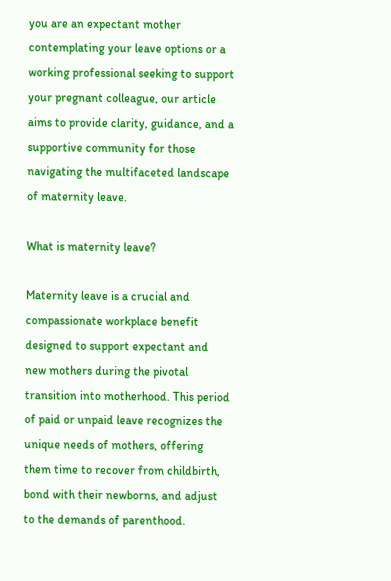you are an expectant mother contemplating your leave options or a working professional seeking to support your pregnant colleague, our article aims to provide clarity, guidance, and a supportive community for those navigating the multifaceted landscape of maternity leave.

What is maternity leave?

Maternity leave is a crucial and compassionate workplace benefit designed to support expectant and new mothers during the pivotal transition into motherhood. This period of paid or unpaid leave recognizes the unique needs of mothers, offering them time to recover from childbirth, bond with their newborns, and adjust to the demands of parenthood.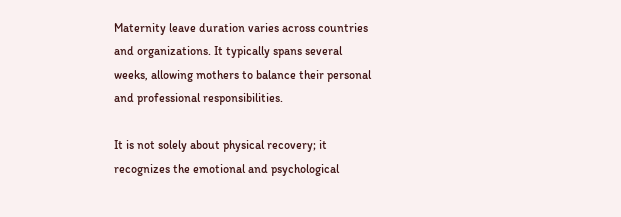Maternity leave duration varies across countries and organizations. It typically spans several weeks, allowing mothers to balance their personal and professional responsibilities.

It is not solely about physical recovery; it recognizes the emotional and psychological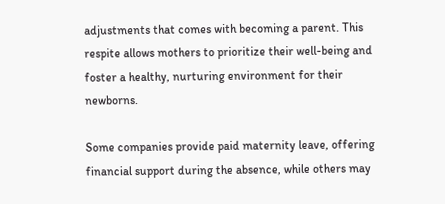adjustments that comes with becoming a parent. This respite allows mothers to prioritize their well-being and foster a healthy, nurturing environment for their newborns.

Some companies provide paid maternity leave, offering financial support during the absence, while others may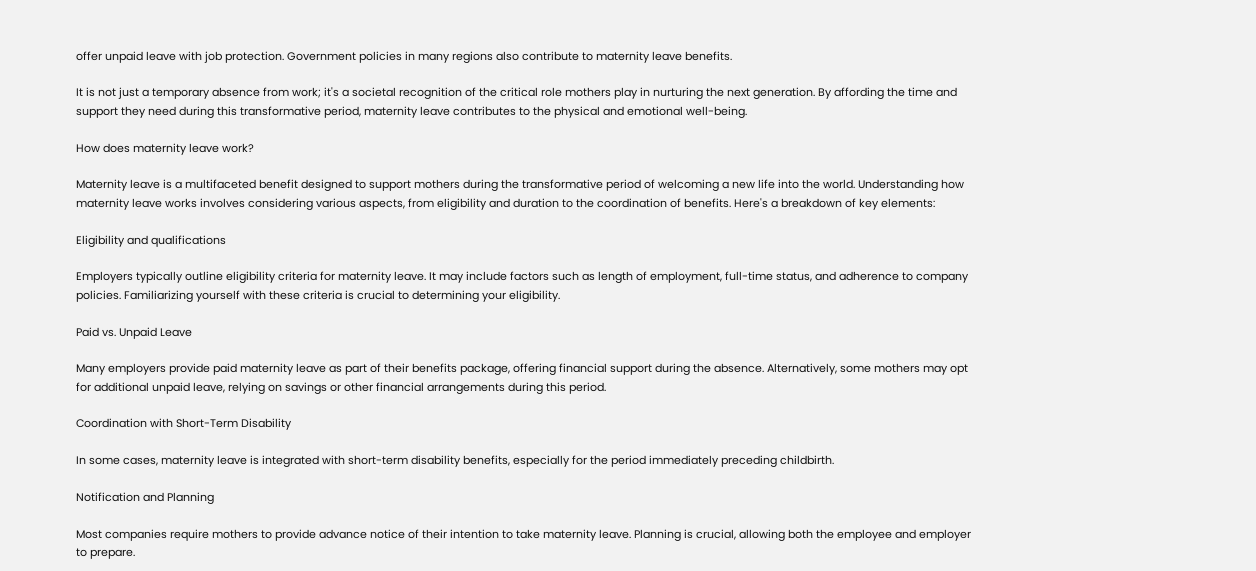offer unpaid leave with job protection. Government policies in many regions also contribute to maternity leave benefits.

It is not just a temporary absence from work; it's a societal recognition of the critical role mothers play in nurturing the next generation. By affording the time and support they need during this transformative period, maternity leave contributes to the physical and emotional well-being.

How does maternity leave work?

Maternity leave is a multifaceted benefit designed to support mothers during the transformative period of welcoming a new life into the world. Understanding how maternity leave works involves considering various aspects, from eligibility and duration to the coordination of benefits. Here's a breakdown of key elements:

Eligibility and qualifications

Employers typically outline eligibility criteria for maternity leave. It may include factors such as length of employment, full-time status, and adherence to company policies. Familiarizing yourself with these criteria is crucial to determining your eligibility.

Paid vs. Unpaid Leave

Many employers provide paid maternity leave as part of their benefits package, offering financial support during the absence. Alternatively, some mothers may opt for additional unpaid leave, relying on savings or other financial arrangements during this period.

Coordination with Short-Term Disability

In some cases, maternity leave is integrated with short-term disability benefits, especially for the period immediately preceding childbirth.

Notification and Planning

Most companies require mothers to provide advance notice of their intention to take maternity leave. Planning is crucial, allowing both the employee and employer to prepare.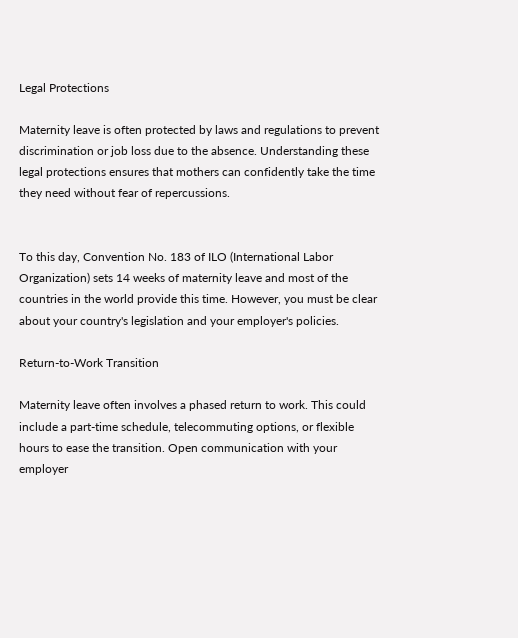Legal Protections

Maternity leave is often protected by laws and regulations to prevent discrimination or job loss due to the absence. Understanding these legal protections ensures that mothers can confidently take the time they need without fear of repercussions.


To this day, Convention No. 183 of ILO (International Labor Organization) sets 14 weeks of maternity leave and most of the countries in the world provide this time. However, you must be clear about your country's legislation and your employer's policies.

Return-to-Work Transition

Maternity leave often involves a phased return to work. This could include a part-time schedule, telecommuting options, or flexible hours to ease the transition. Open communication with your employer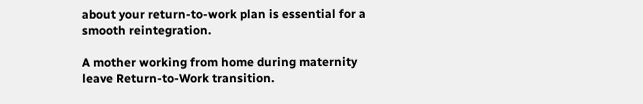about your return-to-work plan is essential for a smooth reintegration.

A mother working from home during maternity leave Return-to-Work transition.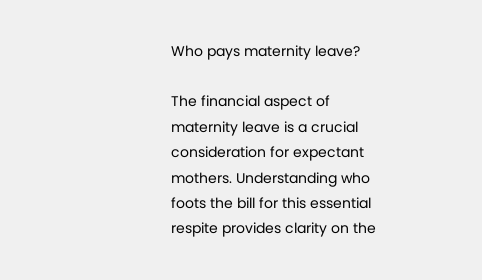Who pays maternity leave?

The financial aspect of maternity leave is a crucial consideration for expectant mothers. Understanding who foots the bill for this essential respite provides clarity on the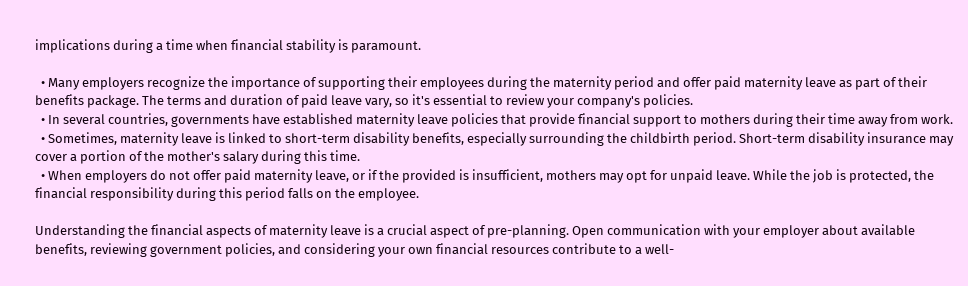implications during a time when financial stability is paramount.

  • Many employers recognize the importance of supporting their employees during the maternity period and offer paid maternity leave as part of their benefits package. The terms and duration of paid leave vary, so it's essential to review your company's policies.
  • In several countries, governments have established maternity leave policies that provide financial support to mothers during their time away from work.
  • Sometimes, maternity leave is linked to short-term disability benefits, especially surrounding the childbirth period. Short-term disability insurance may cover a portion of the mother's salary during this time.
  • When employers do not offer paid maternity leave, or if the provided is insufficient, mothers may opt for unpaid leave. While the job is protected, the financial responsibility during this period falls on the employee.

Understanding the financial aspects of maternity leave is a crucial aspect of pre-planning. Open communication with your employer about available benefits, reviewing government policies, and considering your own financial resources contribute to a well-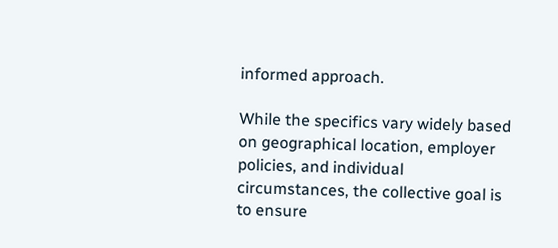informed approach.

While the specifics vary widely based on geographical location, employer policies, and individual circumstances, the collective goal is to ensure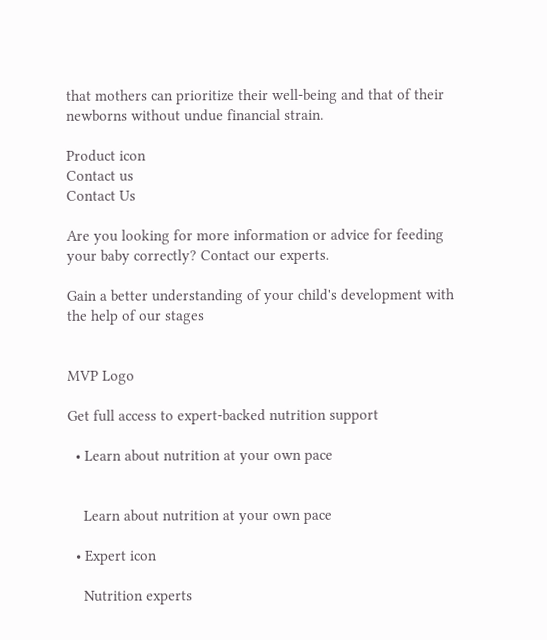that mothers can prioritize their well-being and that of their newborns without undue financial strain.

Product icon
Contact us
Contact Us

Are you looking for more information or advice for feeding your baby correctly? Contact our experts.

Gain a better understanding of your child's development with the help of our stages


MVP Logo

Get full access to expert-backed nutrition support

  • Learn about nutrition at your own pace


    Learn about nutrition at your own pace

  • Expert icon

    Nutrition experts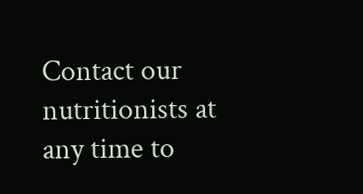Contact our nutritionists at any time to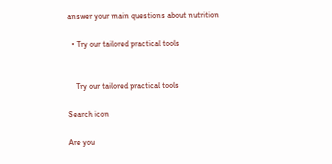answer your main questions about nutrition

  • Try our tailored practical tools


    Try our tailored practical tools

Search icon

Are you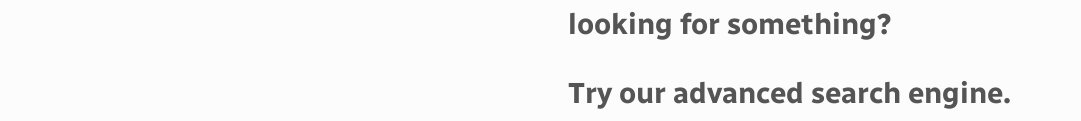looking for something?

Try our advanced search engine.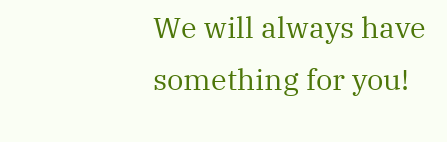We will always have something for you!